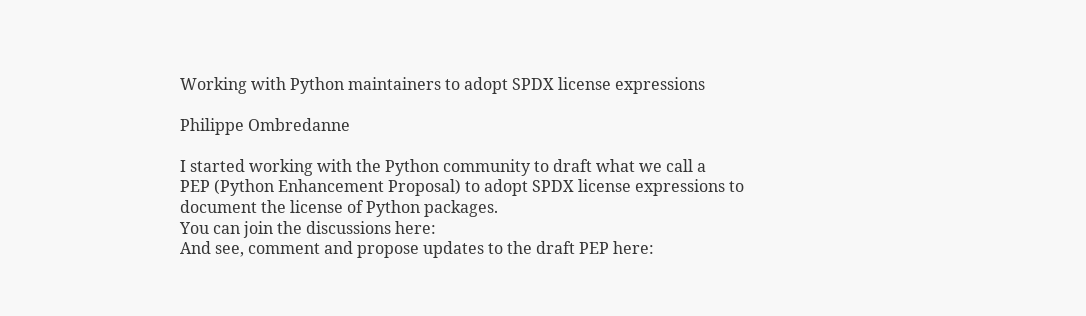Working with Python maintainers to adopt SPDX license expressions

Philippe Ombredanne

I started working with the Python community to draft what we call a
PEP (Python Enhancement Proposal) to adopt SPDX license expressions to
document the license of Python packages.
You can join the discussions here:
And see, comment and propose updates to the draft PEP here: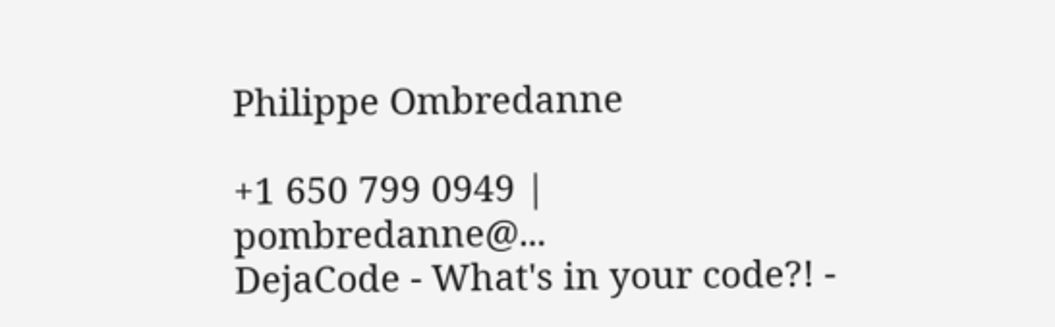Philippe Ombredanne

+1 650 799 0949 | pombredanne@...
DejaCode - What's in your code?! -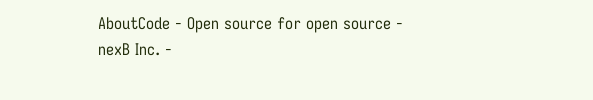AboutCode - Open source for open source -
nexB Inc. -